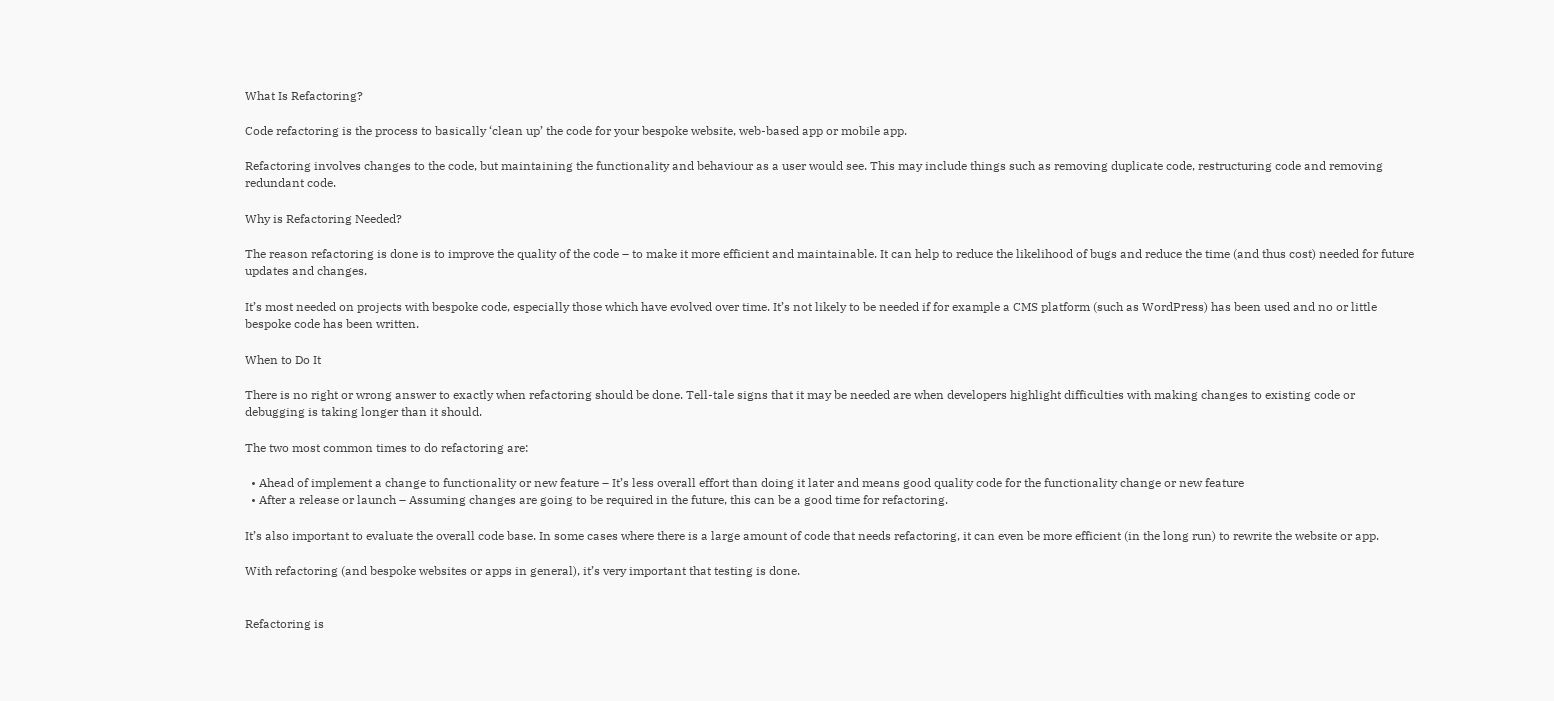What Is Refactoring?

Code refactoring is the process to basically ‘clean up’ the code for your bespoke website, web-based app or mobile app.

Refactoring involves changes to the code, but maintaining the functionality and behaviour as a user would see. This may include things such as removing duplicate code, restructuring code and removing redundant code.

Why is Refactoring Needed?

The reason refactoring is done is to improve the quality of the code – to make it more efficient and maintainable. It can help to reduce the likelihood of bugs and reduce the time (and thus cost) needed for future updates and changes.

It’s most needed on projects with bespoke code, especially those which have evolved over time. It’s not likely to be needed if for example a CMS platform (such as WordPress) has been used and no or little bespoke code has been written.

When to Do It

There is no right or wrong answer to exactly when refactoring should be done. Tell-tale signs that it may be needed are when developers highlight difficulties with making changes to existing code or debugging is taking longer than it should.

The two most common times to do refactoring are:

  • Ahead of implement a change to functionality or new feature – It’s less overall effort than doing it later and means good quality code for the functionality change or new feature
  • After a release or launch – Assuming changes are going to be required in the future, this can be a good time for refactoring.

It’s also important to evaluate the overall code base. In some cases where there is a large amount of code that needs refactoring, it can even be more efficient (in the long run) to rewrite the website or app.

With refactoring (and bespoke websites or apps in general), it’s very important that testing is done.


Refactoring is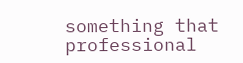something that professional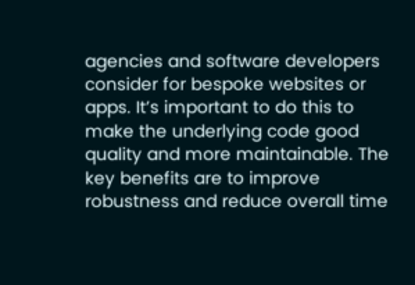agencies and software developers consider for bespoke websites or apps. It’s important to do this to make the underlying code good quality and more maintainable. The key benefits are to improve robustness and reduce overall time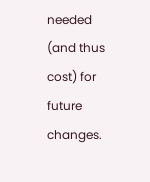needed (and thus cost) for future changes.